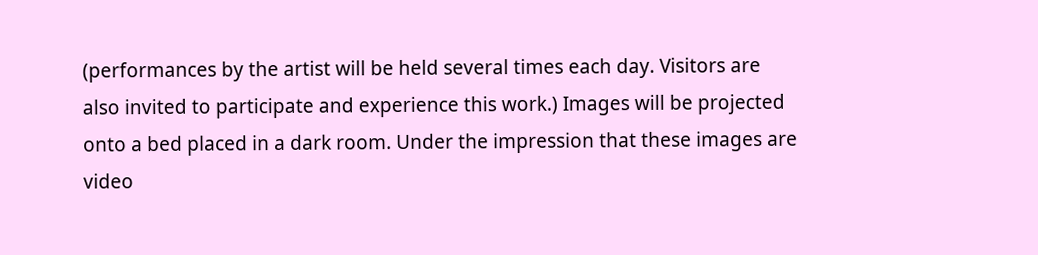(performances by the artist will be held several times each day. Visitors are also invited to participate and experience this work.) Images will be projected onto a bed placed in a dark room. Under the impression that these images are video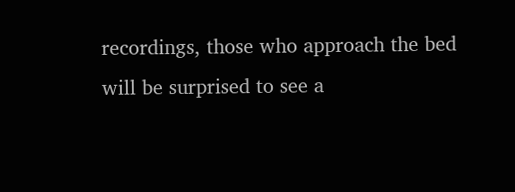recordings, those who approach the bed will be surprised to see a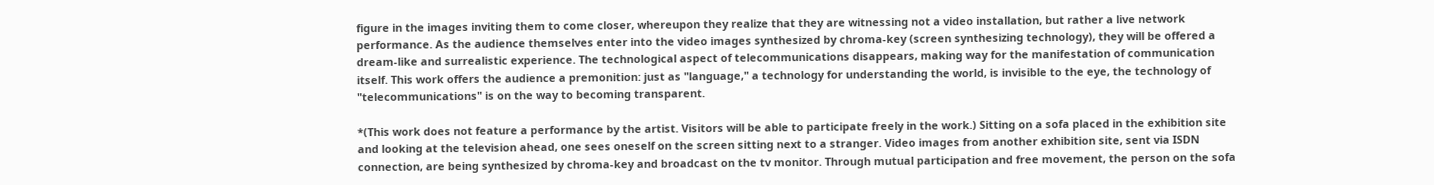figure in the images inviting them to come closer, whereupon they realize that they are witnessing not a video installation, but rather a live network performance. As the audience themselves enter into the video images synthesized by chroma-key (screen synthesizing technology), they will be offered a dream-like and surrealistic experience. The technological aspect of telecommunications disappears, making way for the manifestation of communication itself. This work offers the audience a premonition: just as "language," a technology for understanding the world, is invisible to the eye, the technology of "telecommunications" is on the way to becoming transparent.

*(This work does not feature a performance by the artist. Visitors will be able to participate freely in the work.) Sitting on a sofa placed in the exhibition site and looking at the television ahead, one sees oneself on the screen sitting next to a stranger. Video images from another exhibition site, sent via ISDN connection, are being synthesized by chroma-key and broadcast on the tv monitor. Through mutual participation and free movement, the person on the sofa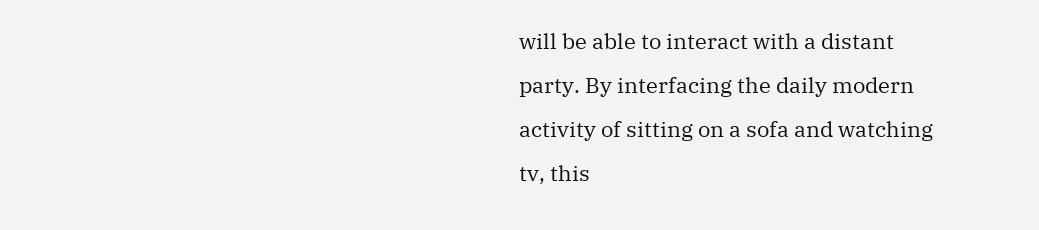will be able to interact with a distant party. By interfacing the daily modern activity of sitting on a sofa and watching tv, this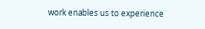work enables us to experience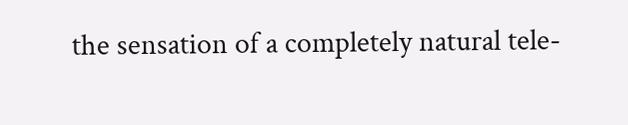the sensation of a completely natural tele-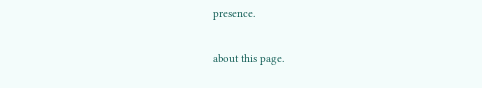presence.

about this page.